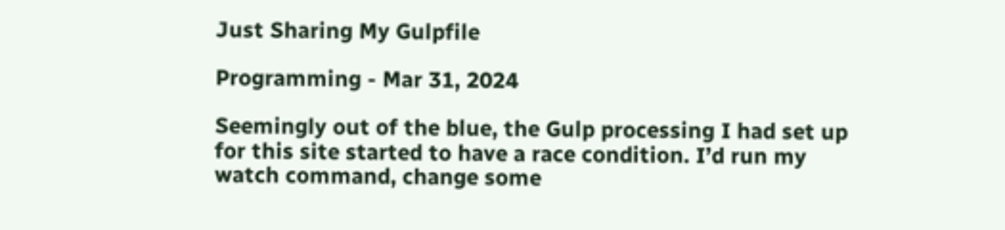Just Sharing My Gulpfile

Programming - Mar 31, 2024

Seemingly out of the blue, the Gulp processing I had set up for this site started to have a race condition. I’d run my watch command, change some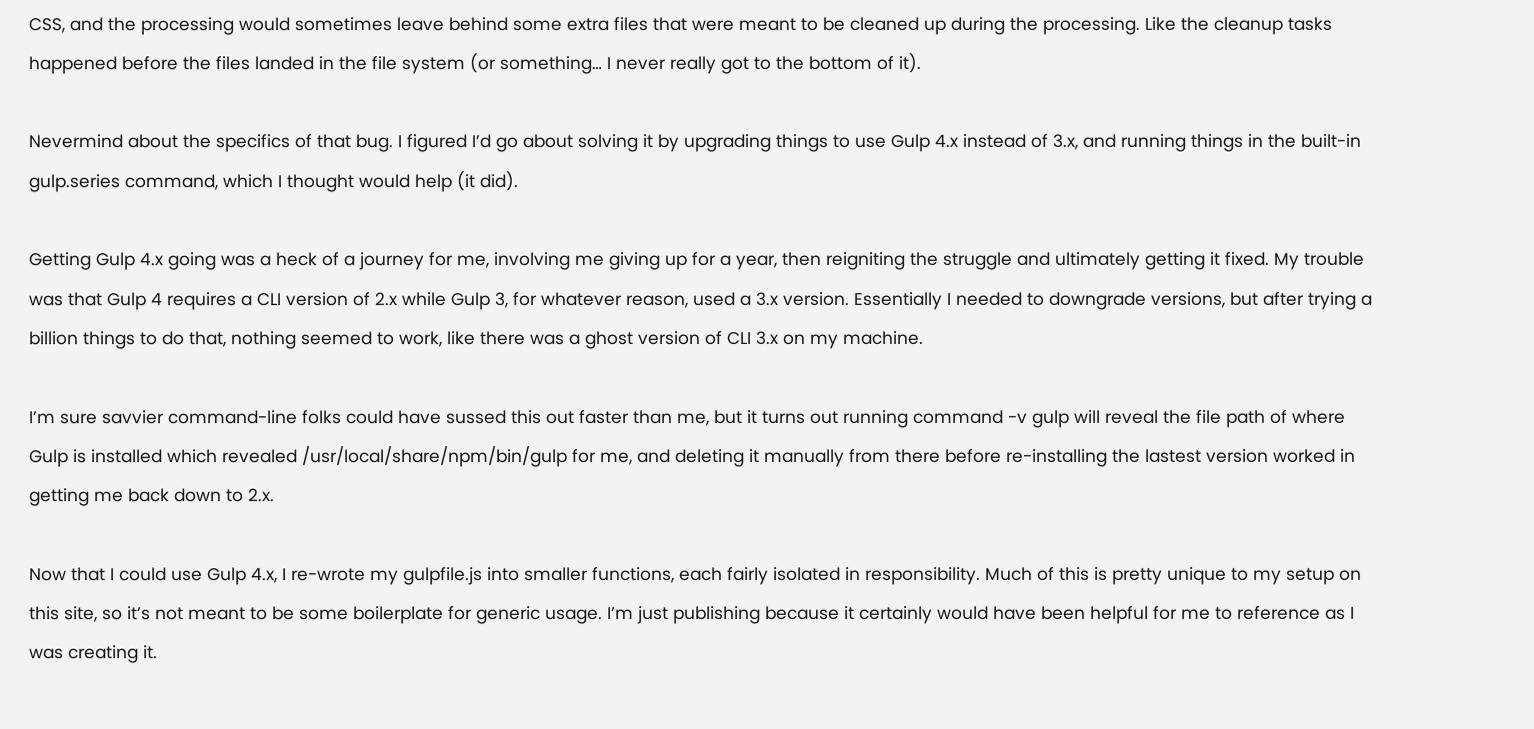CSS, and the processing would sometimes leave behind some extra files that were meant to be cleaned up during the processing. Like the cleanup tasks happened before the files landed in the file system (or something… I never really got to the bottom of it).

Nevermind about the specifics of that bug. I figured I’d go about solving it by upgrading things to use Gulp 4.x instead of 3.x, and running things in the built-in gulp.series command, which I thought would help (it did).

Getting Gulp 4.x going was a heck of a journey for me, involving me giving up for a year, then reigniting the struggle and ultimately getting it fixed. My trouble was that Gulp 4 requires a CLI version of 2.x while Gulp 3, for whatever reason, used a 3.x version. Essentially I needed to downgrade versions, but after trying a billion things to do that, nothing seemed to work, like there was a ghost version of CLI 3.x on my machine.

I’m sure savvier command-line folks could have sussed this out faster than me, but it turns out running command -v gulp will reveal the file path of where Gulp is installed which revealed /usr/local/share/npm/bin/gulp for me, and deleting it manually from there before re-installing the lastest version worked in getting me back down to 2.x.

Now that I could use Gulp 4.x, I re-wrote my gulpfile.js into smaller functions, each fairly isolated in responsibility. Much of this is pretty unique to my setup on this site, so it’s not meant to be some boilerplate for generic usage. I’m just publishing because it certainly would have been helpful for me to reference as I was creating it.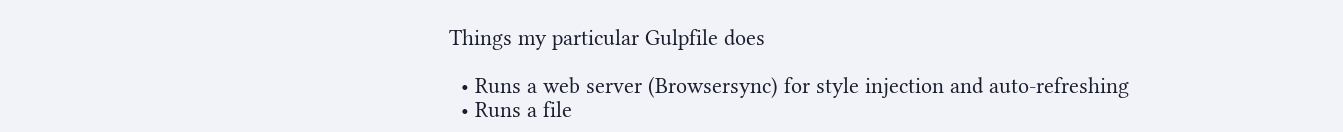Things my particular Gulpfile does

  • Runs a web server (Browsersync) for style injection and auto-refreshing
  • Runs a file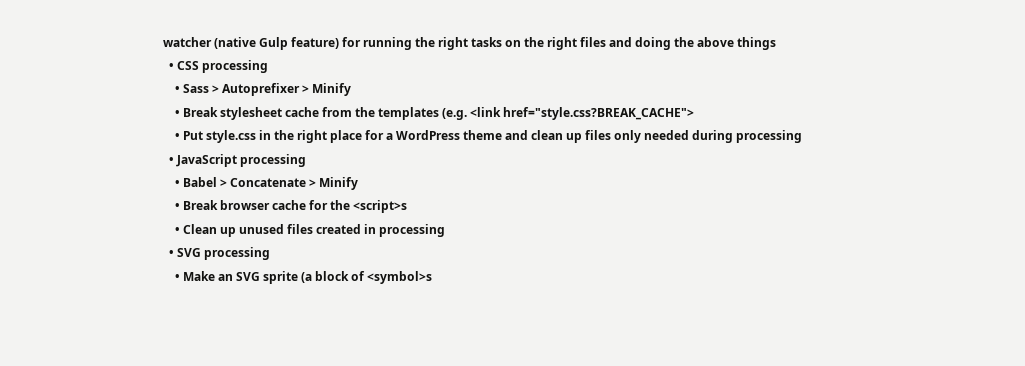watcher (native Gulp feature) for running the right tasks on the right files and doing the above things
  • CSS processing
    • Sass > Autoprefixer > Minify
    • Break stylesheet cache from the templates (e.g. <link href="style.css?BREAK_CACHE">
    • Put style.css in the right place for a WordPress theme and clean up files only needed during processing
  • JavaScript processing
    • Babel > Concatenate > Minify
    • Break browser cache for the <script>s
    • Clean up unused files created in processing
  • SVG processing
    • Make an SVG sprite (a block of <symbol>s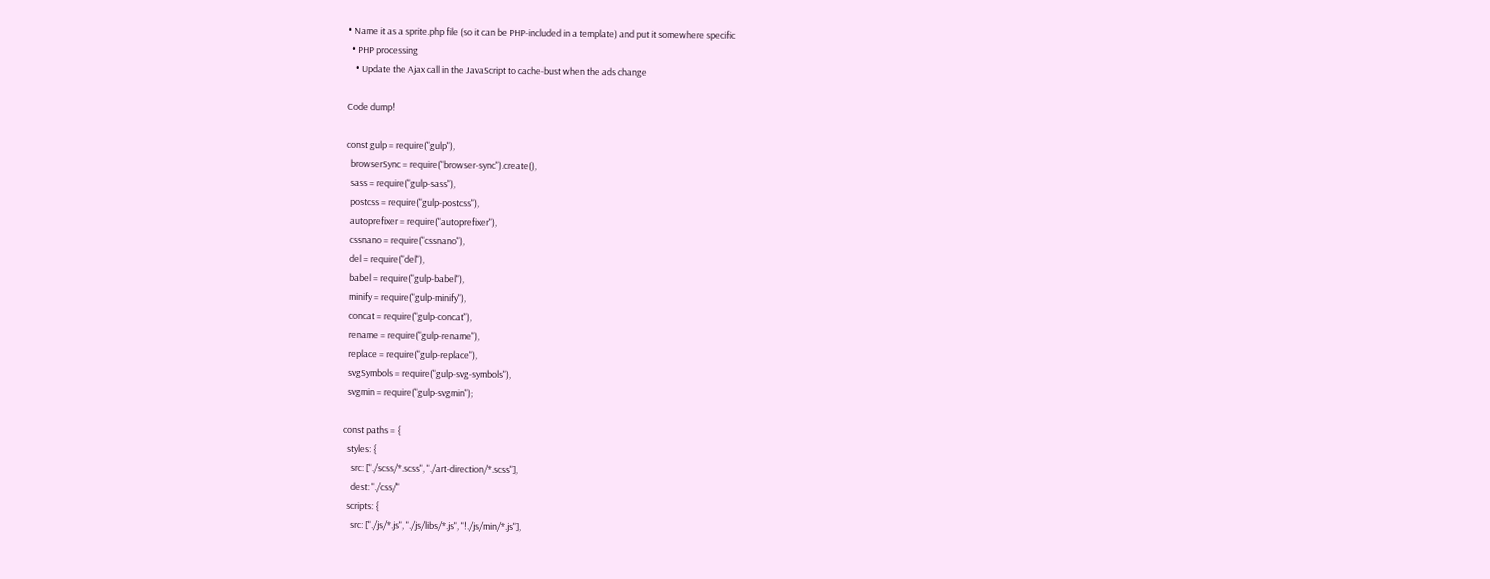• Name it as a sprite.php file (so it can be PHP-included in a template) and put it somewhere specific
  • PHP processing
    • Update the Ajax call in the JavaScript to cache-bust when the ads change

Code dump!

const gulp = require("gulp"),
  browserSync = require("browser-sync").create(),
  sass = require("gulp-sass"),
  postcss = require("gulp-postcss"),
  autoprefixer = require("autoprefixer"),
  cssnano = require("cssnano"),
  del = require("del"),
  babel = require("gulp-babel"),
  minify = require("gulp-minify"),
  concat = require("gulp-concat"),
  rename = require("gulp-rename"),
  replace = require("gulp-replace"),
  svgSymbols = require("gulp-svg-symbols"),
  svgmin = require("gulp-svgmin");

const paths = {
  styles: {
    src: ["./scss/*.scss", "./art-direction/*.scss"],
    dest: "./css/"
  scripts: {
    src: ["./js/*.js", "./js/libs/*.js", "!./js/min/*.js"],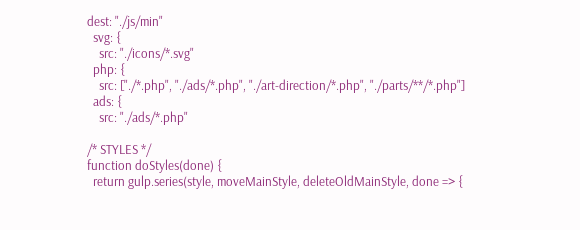dest: "./js/min"
  svg: {
    src: "./icons/*.svg"
  php: {
    src: ["./*.php", "./ads/*.php", "./art-direction/*.php", "./parts/**/*.php"]
  ads: {
    src: "./ads/*.php"

/* STYLES */
function doStyles(done) {
  return gulp.series(style, moveMainStyle, deleteOldMainStyle, done => {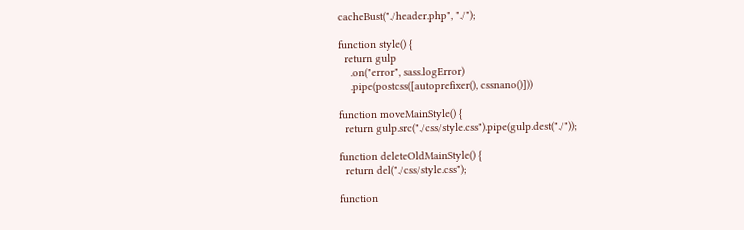cacheBust("./header.php", "./");

function style() {
  return gulp
    .on("error", sass.logError)
    .pipe(postcss([autoprefixer(), cssnano()]))

function moveMainStyle() {
  return gulp.src("./css/style.css").pipe(gulp.dest("./"));

function deleteOldMainStyle() {
  return del("./css/style.css");

function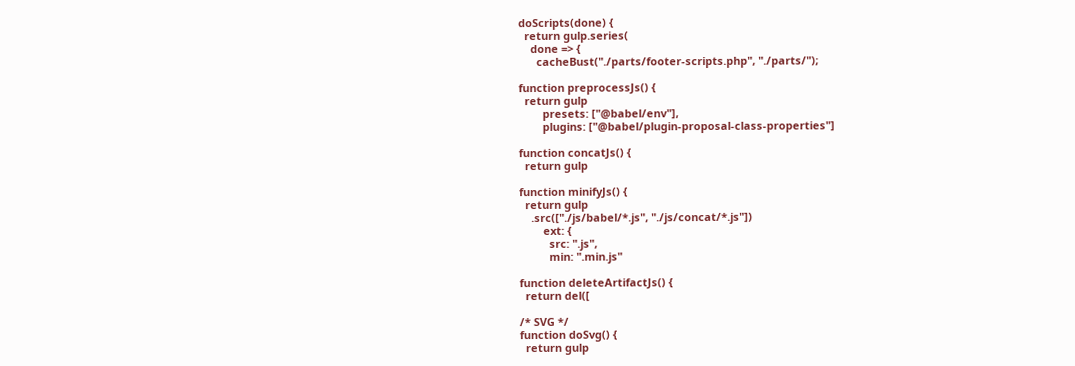doScripts(done) {
  return gulp.series(
    done => {
      cacheBust("./parts/footer-scripts.php", "./parts/");

function preprocessJs() {
  return gulp
        presets: ["@babel/env"],
        plugins: ["@babel/plugin-proposal-class-properties"]

function concatJs() {
  return gulp

function minifyJs() {
  return gulp
    .src(["./js/babel/*.js", "./js/concat/*.js"])
        ext: {
          src: ".js",
          min: ".min.js"

function deleteArtifactJs() {
  return del([

/* SVG */
function doSvg() {
  return gulp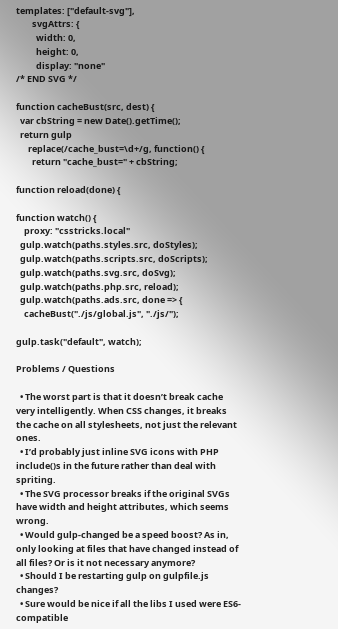templates: ["default-svg"],
        svgAttrs: {
          width: 0,
          height: 0,
          display: "none"
/* END SVG */

function cacheBust(src, dest) {
  var cbString = new Date().getTime();
  return gulp
      replace(/cache_bust=\d+/g, function() {
        return "cache_bust=" + cbString;

function reload(done) {

function watch() {
    proxy: "csstricks.local"
  gulp.watch(paths.styles.src, doStyles);
  gulp.watch(paths.scripts.src, doScripts);
  gulp.watch(paths.svg.src, doSvg);
  gulp.watch(paths.php.src, reload);
  gulp.watch(paths.ads.src, done => {
    cacheBust("./js/global.js", "./js/");

gulp.task("default", watch);

Problems / Questions

  • The worst part is that it doesn’t break cache very intelligently. When CSS changes, it breaks the cache on all stylesheets, not just the relevant ones.
  • I’d probably just inline SVG icons with PHP include()s in the future rather than deal with spriting.
  • The SVG processor breaks if the original SVGs have width and height attributes, which seems wrong.
  • Would gulp-changed be a speed boost? As in, only looking at files that have changed instead of all files? Or is it not necessary anymore?
  • Should I be restarting gulp on gulpfile.js changes?
  • Sure would be nice if all the libs I used were ES6-compatible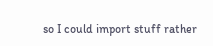so I could import stuff rather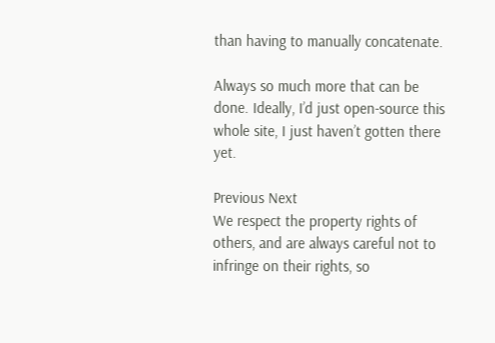than having to manually concatenate.

Always so much more that can be done. Ideally, I’d just open-source this whole site, I just haven’t gotten there yet.

Previous Next
We respect the property rights of others, and are always careful not to infringe on their rights, so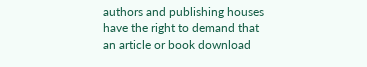authors and publishing houses have the right to demand that an article or book download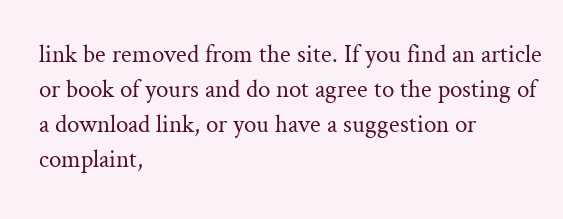link be removed from the site. If you find an article or book of yours and do not agree to the posting of a download link, or you have a suggestion or complaint,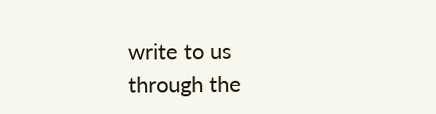write to us through the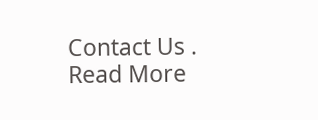Contact Us .
Read More